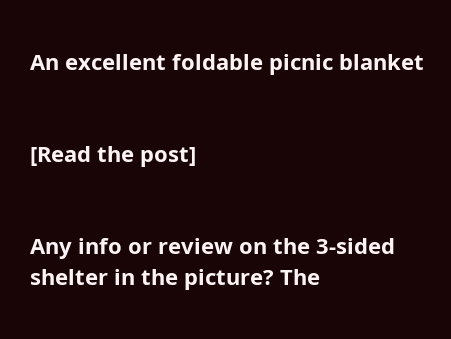An excellent foldable picnic blanket


[Read the post]


Any info or review on the 3-sided shelter in the picture? The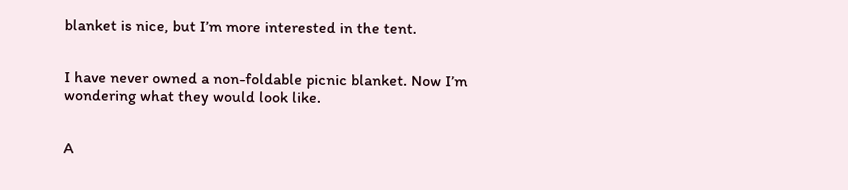blanket is nice, but I’m more interested in the tent.


I have never owned a non-foldable picnic blanket. Now I’m wondering what they would look like.


A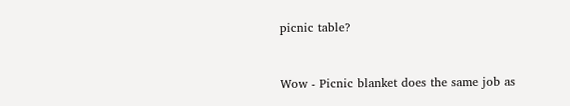picnic table?


Wow - Picnic blanket does the same job as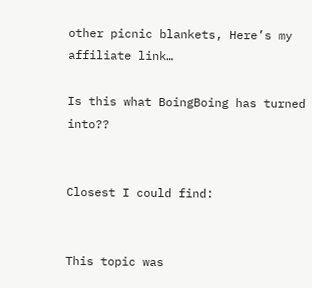other picnic blankets, Here’s my affiliate link…

Is this what BoingBoing has turned into??


Closest I could find:


This topic was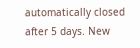automatically closed after 5 days. New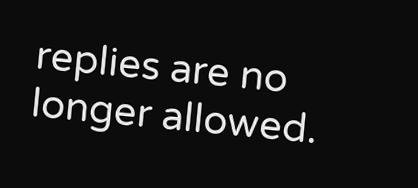replies are no longer allowed.